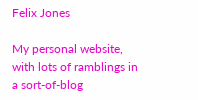Felix Jones

My personal website, with lots of ramblings in a sort-of-blog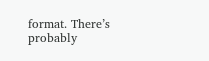format. There’s probably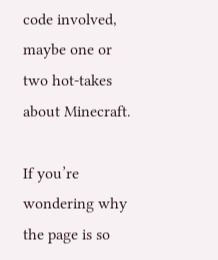code involved, maybe one or two hot-takes about Minecraft.

If you’re wondering why the page is so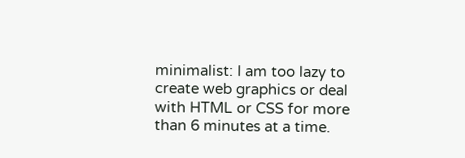minimalist: I am too lazy to create web graphics or deal with HTML or CSS for more than 6 minutes at a time.